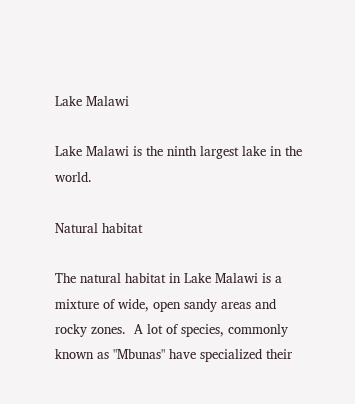Lake Malawi

Lake Malawi is the ninth largest lake in the world.

Natural habitat

The natural habitat in Lake Malawi is a mixture of wide, open sandy areas and rocky zones.  A lot of species, commonly known as "Mbunas" have specialized their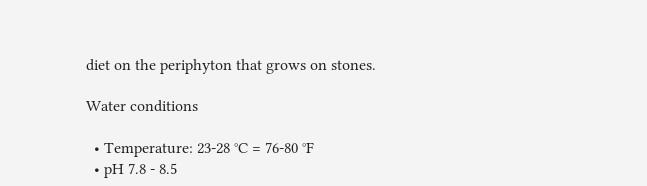diet on the periphyton that grows on stones.

Water conditions

  • Temperature: 23-28 °C = 76-80 °F
  • pH 7.8 - 8.5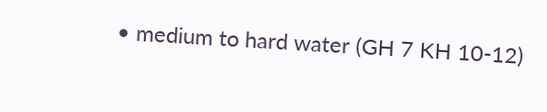• medium to hard water (GH 7 KH 10-12)